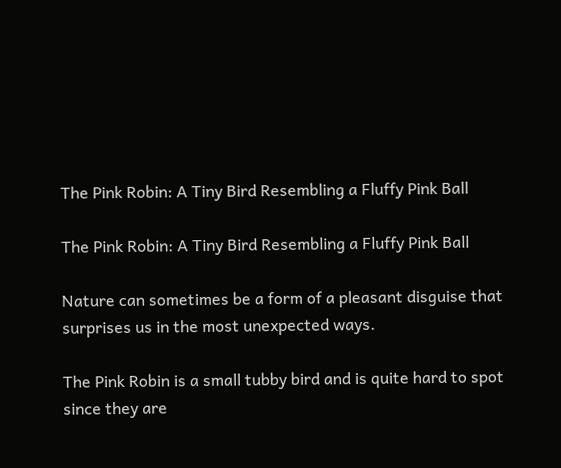The Pink Robin: A Tiny Bird Resembling a Fluffy Pink Ball

The Pink Robin: A Tiny Bird Resembling a Fluffy Pink Ball

Nature can sometimes be a form of a pleasant disguise that surprises us in the most unexpected ways.

The Pink Robin is a small tubby bird and is quite hard to spot since they are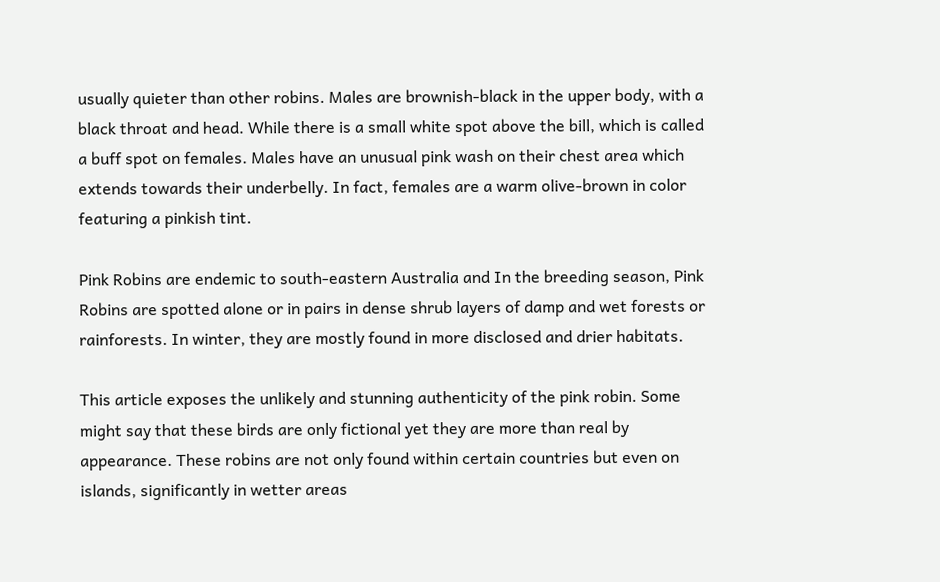usually quieter than other robins. Males are brownish-black in the upper body, with a black throat and head. While there is a small white spot above the bill, which is called a buff spot on females. Males have an unusual pink wash on their chest area which extends towards their underbelly. In fact, females are a warm olive-brown in color featuring a pinkish tint.

Pink Robins are endemic to south-eastern Australia and In the breeding season, Pink Robins are spotted alone or in pairs in dense shrub layers of damp and wet forests or rainforests. In winter, they are mostly found in more disclosed and drier habitats.

This article exposes the unlikely and stunning authenticity of the pink robin. Some might say that these birds are only fictional yet they are more than real by appearance. These robins are not only found within certain countries but even on islands, significantly in wetter areas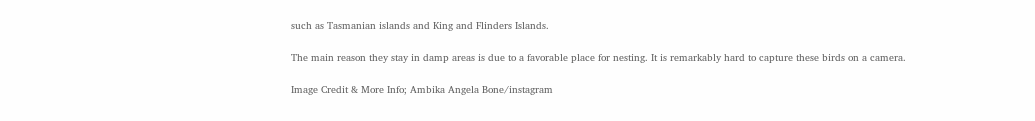such as Tasmanian islands and King and Flinders Islands.

The main reason they stay in damp areas is due to a favorable place for nesting. It is remarkably hard to capture these birds on a camera.

Image Credit & More Info; Ambika Angela Bone/instagram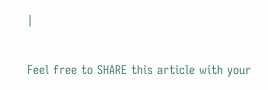|

Feel free to SHARE this article with your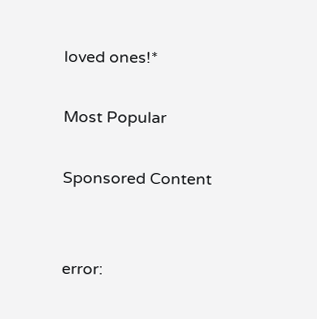loved ones!*

Most Popular

Sponsored Content


error: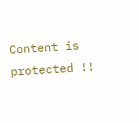Content is protected !!